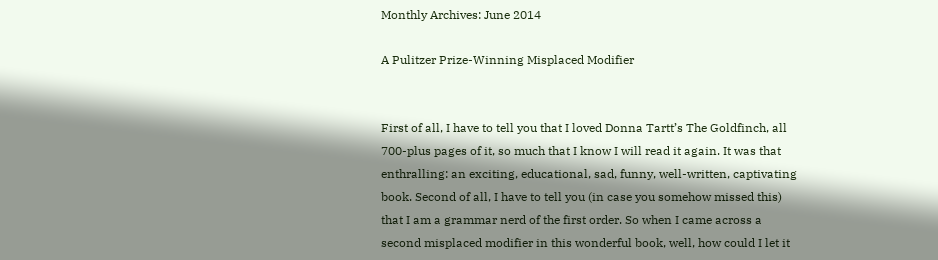Monthly Archives: June 2014

A Pulitzer Prize-Winning Misplaced Modifier


First of all, I have to tell you that I loved Donna Tartt’s The Goldfinch, all 700-plus pages of it, so much that I know I will read it again. It was that enthralling: an exciting, educational, sad, funny, well-written, captivating book. Second of all, I have to tell you (in case you somehow missed this) that I am a grammar nerd of the first order. So when I came across a second misplaced modifier in this wonderful book, well, how could I let it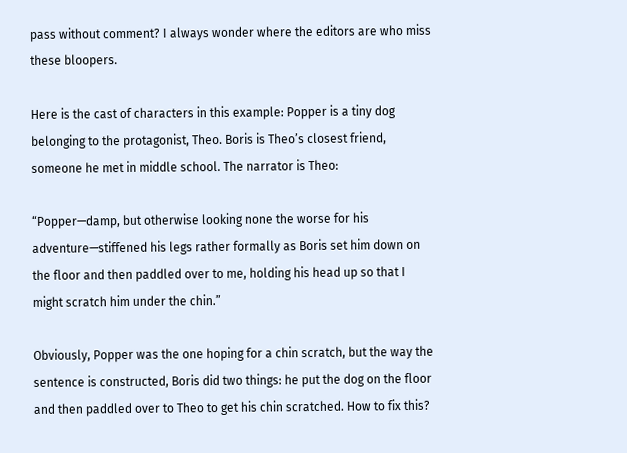pass without comment? I always wonder where the editors are who miss these bloopers.

Here is the cast of characters in this example: Popper is a tiny dog belonging to the protagonist, Theo. Boris is Theo’s closest friend, someone he met in middle school. The narrator is Theo:

“Popper—damp, but otherwise looking none the worse for his adventure—stiffened his legs rather formally as Boris set him down on the floor and then paddled over to me, holding his head up so that I might scratch him under the chin.”

Obviously, Popper was the one hoping for a chin scratch, but the way the sentence is constructed, Boris did two things: he put the dog on the floor and then paddled over to Theo to get his chin scratched. How to fix this?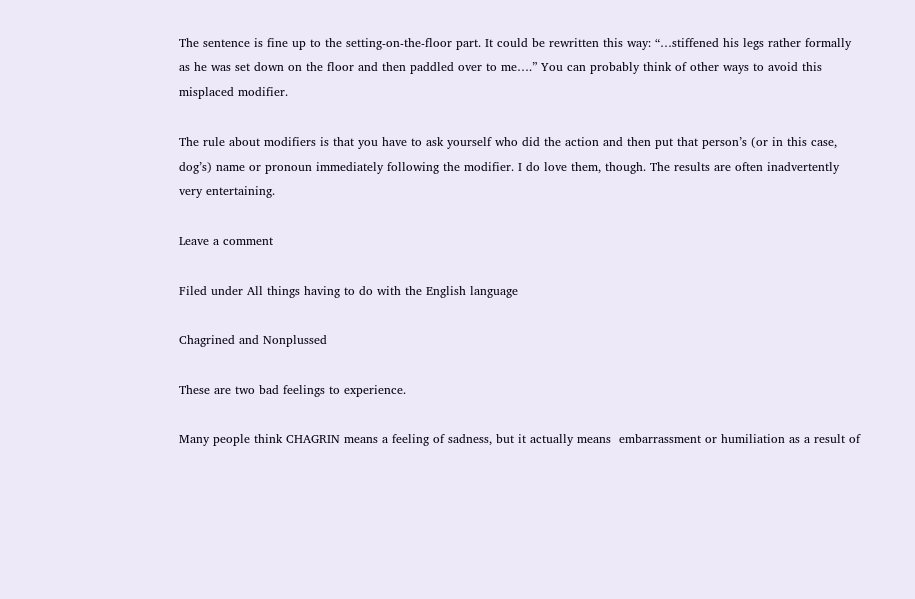The sentence is fine up to the setting-on-the-floor part. It could be rewritten this way: “…stiffened his legs rather formally as he was set down on the floor and then paddled over to me….” You can probably think of other ways to avoid this misplaced modifier.

The rule about modifiers is that you have to ask yourself who did the action and then put that person’s (or in this case, dog’s) name or pronoun immediately following the modifier. I do love them, though. The results are often inadvertently very entertaining.

Leave a comment

Filed under All things having to do with the English language

Chagrined and Nonplussed

These are two bad feelings to experience.

Many people think CHAGRIN means a feeling of sadness, but it actually means  embarrassment or humiliation as a result of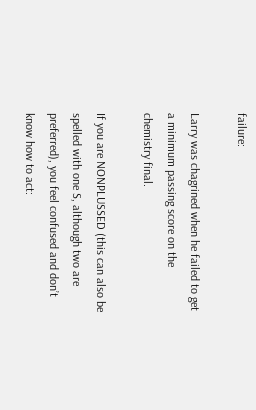failure:

Larry was chagrined when he failed to get a minimum passing score on the chemistry final.

If you are NONPLUSSED (this can also be spelled with one S, although two are preferred), you feel confused and don’t know how to act: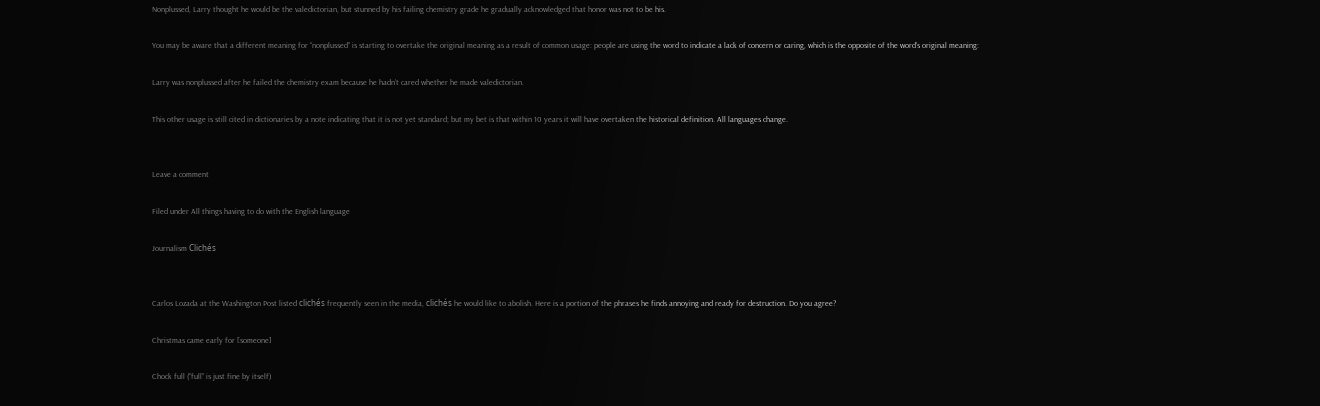Nonplussed, Larry thought he would be the valedictorian, but stunned by his failing chemistry grade he gradually acknowledged that honor was not to be his.

You may be aware that a different meaning for “nonplussed” is starting to overtake the original meaning as a result of common usage: people are using the word to indicate a lack of concern or caring, which is the opposite of the word’s original meaning:

Larry was nonplussed after he failed the chemistry exam because he hadn’t cared whether he made valedictorian.

This other usage is still cited in dictionaries by a note indicating that it is not yet standard; but my bet is that within 10 years it will have overtaken the historical definition. All languages change.


Leave a comment

Filed under All things having to do with the English language

Journalism Clichés


Carlos Lozada at the Washington Post listed clichés frequently seen in the media, clichés he would like to abolish. Here is a portion of the phrases he finds annoying and ready for destruction. Do you agree?

Christmas came early for [someone]

Chock full (“full” is just fine by itself)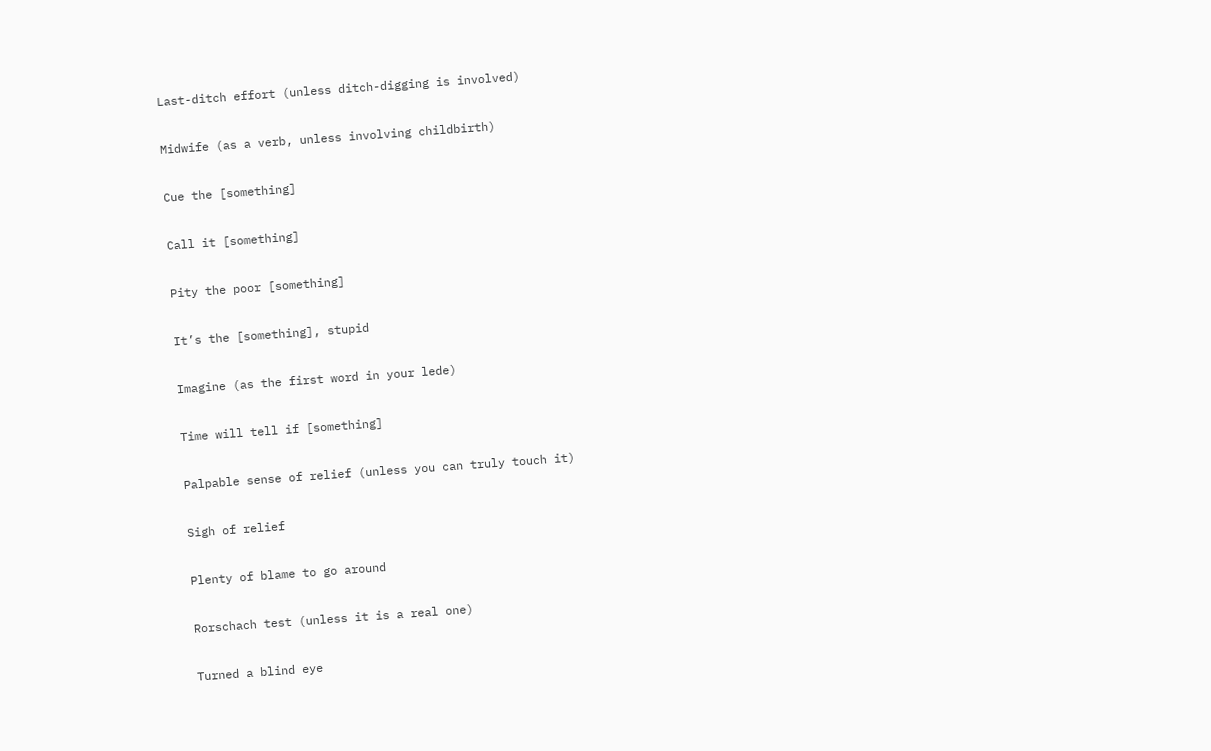Last-ditch effort (unless ditch-digging is involved)

Midwife (as a verb, unless involving childbirth)

Cue the [something]

Call it [something]

Pity the poor [something]

It’s the [something], stupid

Imagine (as the first word in your lede)

Time will tell if [something]

Palpable sense of relief (unless you can truly touch it)

Sigh of relief

Plenty of blame to go around

Rorschach test (unless it is a real one)

Turned a blind eye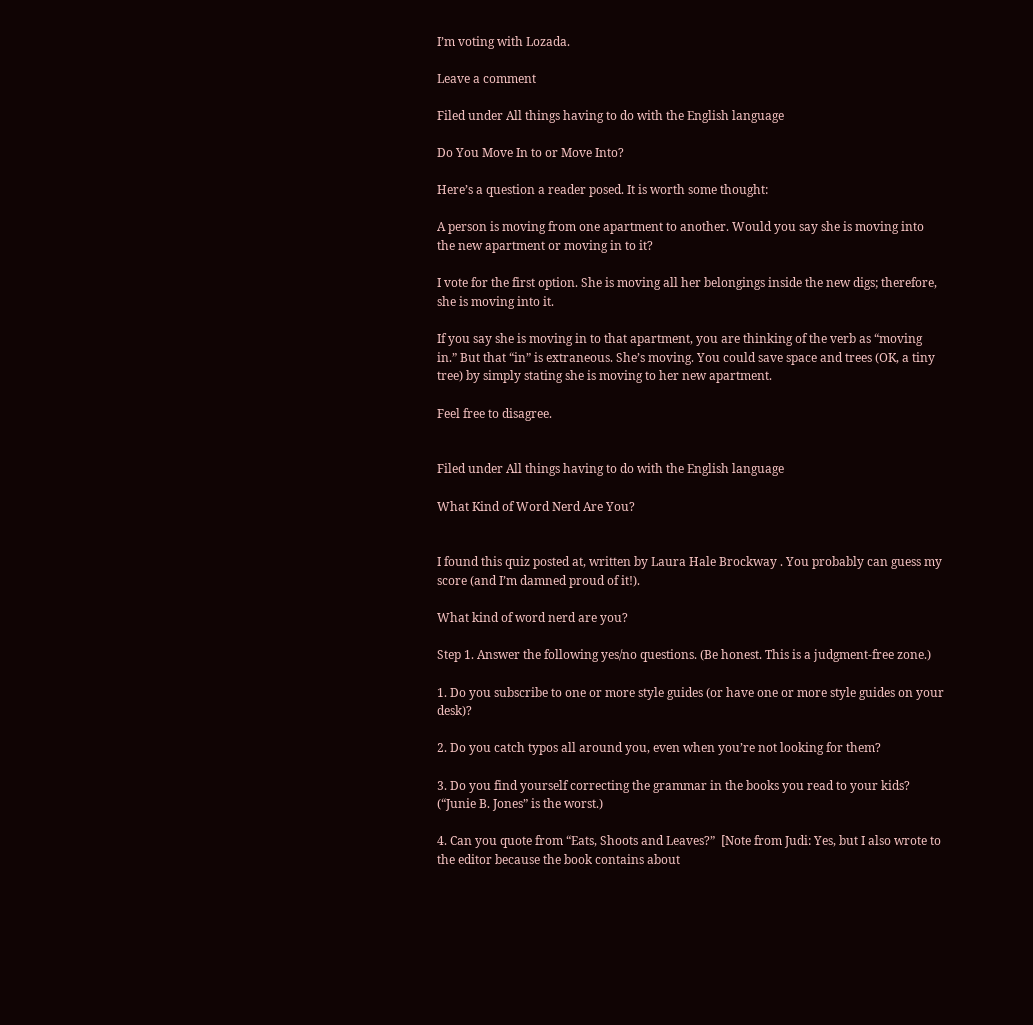I’m voting with Lozada.

Leave a comment

Filed under All things having to do with the English language

Do You Move In to or Move Into?

Here’s a question a reader posed. It is worth some thought:

A person is moving from one apartment to another. Would you say she is moving into the new apartment or moving in to it?

I vote for the first option. She is moving all her belongings inside the new digs; therefore, she is moving into it.

If you say she is moving in to that apartment, you are thinking of the verb as “moving in.” But that “in” is extraneous. She’s moving. You could save space and trees (OK, a tiny tree) by simply stating she is moving to her new apartment.

Feel free to disagree.


Filed under All things having to do with the English language

What Kind of Word Nerd Are You?


I found this quiz posted at, written by Laura Hale Brockway . You probably can guess my score (and I’m damned proud of it!).

What kind of word nerd are you?

Step 1. Answer the following yes/no questions. (Be honest. This is a judgment-free zone.)

1. Do you subscribe to one or more style guides (or have one or more style guides on your desk)?

2. Do you catch typos all around you, even when you’re not looking for them?

3. Do you find yourself correcting the grammar in the books you read to your kids? (“Junie B. Jones” is the worst.)

4. Can you quote from “Eats, Shoots and Leaves?”  [Note from Judi: Yes, but I also wrote to the editor because the book contains about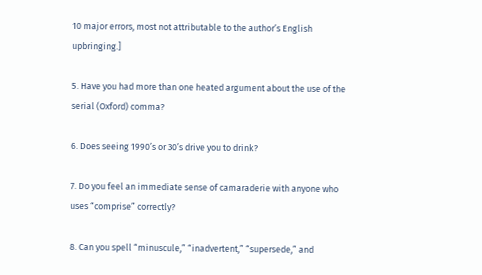10 major errors, most not attributable to the author’s English upbringing.]

5. Have you had more than one heated argument about the use of the serial (Oxford) comma?

6. Does seeing 1990’s or 30’s drive you to drink?

7. Do you feel an immediate sense of camaraderie with anyone who uses “comprise” correctly?

8. Can you spell “minuscule,” “inadvertent,” “supersede,” and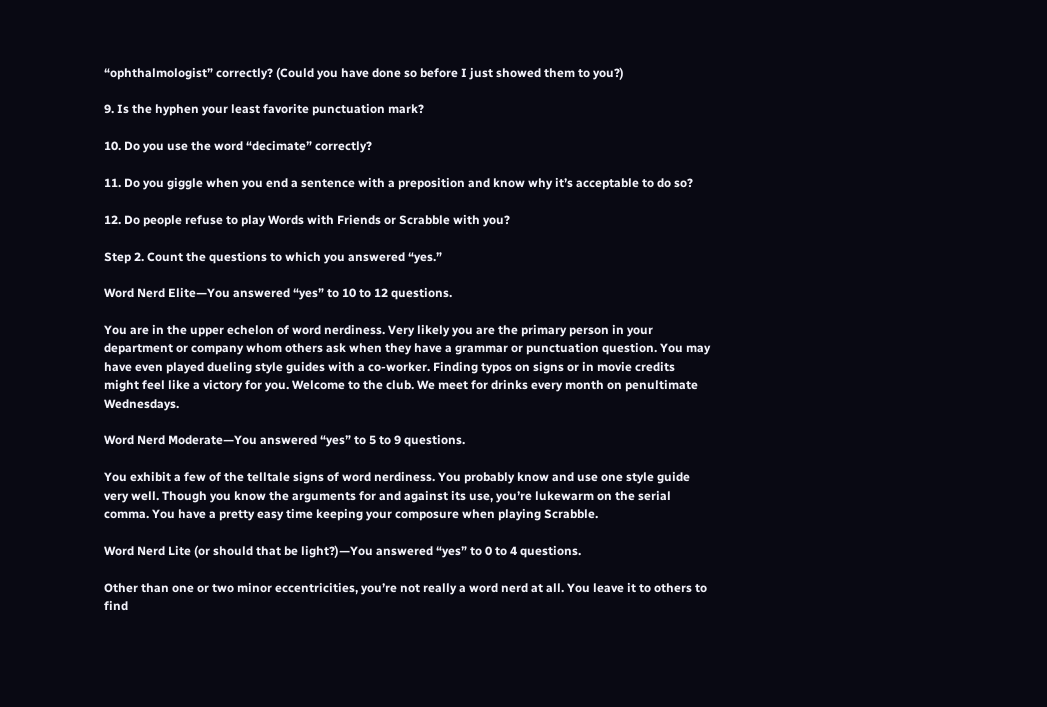“ophthalmologist” correctly? (Could you have done so before I just showed them to you?)

9. Is the hyphen your least favorite punctuation mark?

10. Do you use the word “decimate” correctly?

11. Do you giggle when you end a sentence with a preposition and know why it’s acceptable to do so?

12. Do people refuse to play Words with Friends or Scrabble with you?

Step 2. Count the questions to which you answered “yes.”

Word Nerd Elite—You answered “yes” to 10 to 12 questions.

You are in the upper echelon of word nerdiness. Very likely you are the primary person in your department or company whom others ask when they have a grammar or punctuation question. You may have even played dueling style guides with a co-worker. Finding typos on signs or in movie credits might feel like a victory for you. Welcome to the club. We meet for drinks every month on penultimate Wednesdays.

Word Nerd Moderate—You answered “yes” to 5 to 9 questions.

You exhibit a few of the telltale signs of word nerdiness. You probably know and use one style guide very well. Though you know the arguments for and against its use, you’re lukewarm on the serial comma. You have a pretty easy time keeping your composure when playing Scrabble.

Word Nerd Lite (or should that be light?)—You answered “yes” to 0 to 4 questions.

Other than one or two minor eccentricities, you’re not really a word nerd at all. You leave it to others to find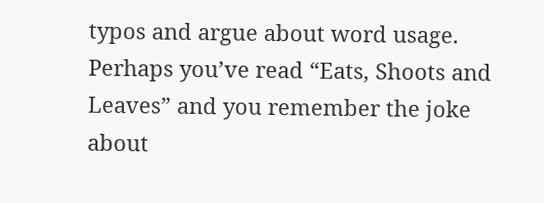typos and argue about word usage. Perhaps you’ve read “Eats, Shoots and Leaves” and you remember the joke about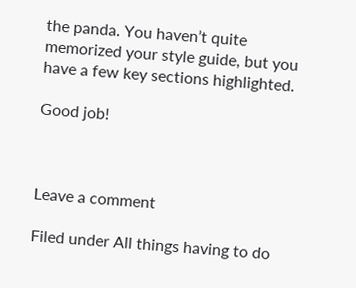the panda. You haven’t quite memorized your style guide, but you have a few key sections highlighted.

Good job!



Leave a comment

Filed under All things having to do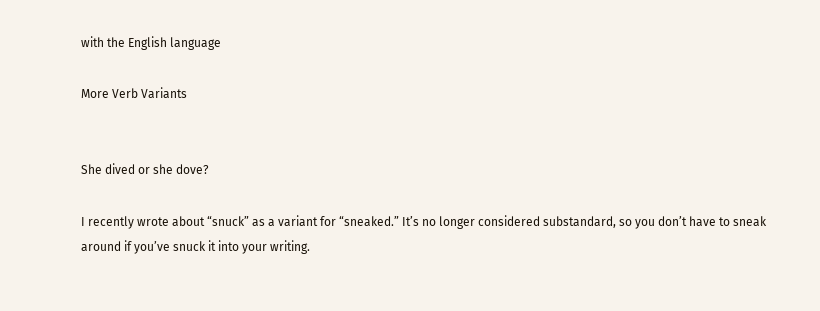with the English language

More Verb Variants


She dived or she dove?

I recently wrote about “snuck” as a variant for “sneaked.” It’s no longer considered substandard, so you don’t have to sneak around if you’ve snuck it into your writing.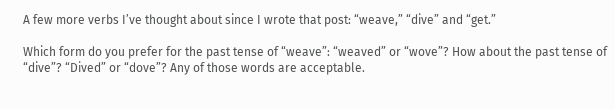A few more verbs I’ve thought about since I wrote that post: “weave,” “dive” and “get.”

Which form do you prefer for the past tense of “weave”: “weaved” or “wove”? How about the past tense of “dive”? “Dived” or “dove”? Any of those words are acceptable.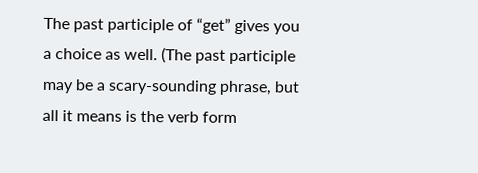The past participle of “get” gives you a choice as well. (The past participle may be a scary-sounding phrase, but all it means is the verb form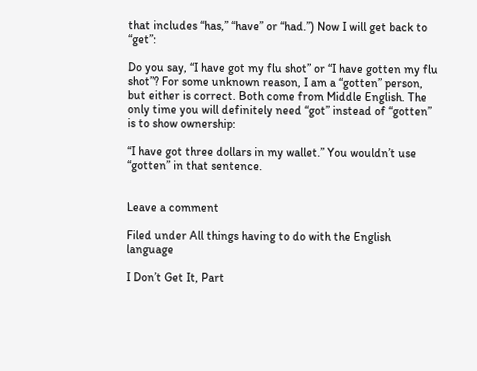that includes “has,” “have” or “had.”) Now I will get back to “get”:

Do you say, “I have got my flu shot” or “I have gotten my flu shot”? For some unknown reason, I am a “gotten” person, but either is correct. Both come from Middle English. The only time you will definitely need “got” instead of “gotten” is to show ownership:

“I have got three dollars in my wallet.” You wouldn’t use “gotten” in that sentence.


Leave a comment

Filed under All things having to do with the English language

I Don’t Get It, Part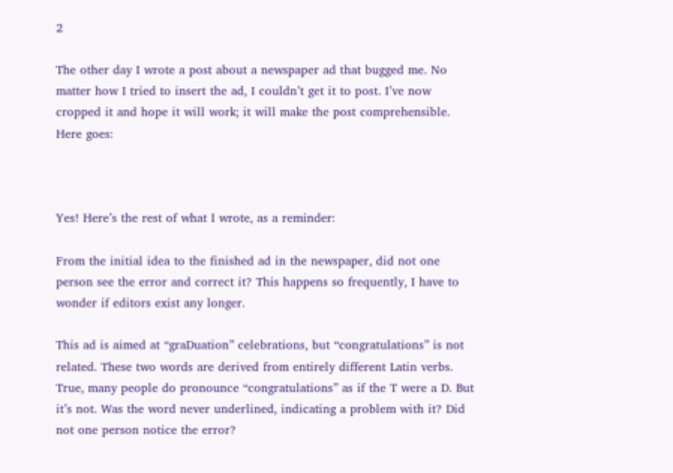2

The other day I wrote a post about a newspaper ad that bugged me. No matter how I tried to insert the ad, I couldn’t get it to post. I’ve now cropped it and hope it will work; it will make the post comprehensible. Here goes:



Yes! Here’s the rest of what I wrote, as a reminder:

From the initial idea to the finished ad in the newspaper, did not one person see the error and correct it? This happens so frequently, I have to wonder if editors exist any longer.

This ad is aimed at “graDuation” celebrations, but “congratulations” is not related. These two words are derived from entirely different Latin verbs. True, many people do pronounce “congratulations” as if the T were a D. But it’s not. Was the word never underlined, indicating a problem with it? Did not one person notice the error?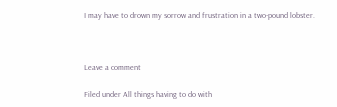I may have to drown my sorrow and frustration in a two-pound lobster.



Leave a comment

Filed under All things having to do with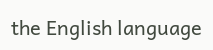the English language